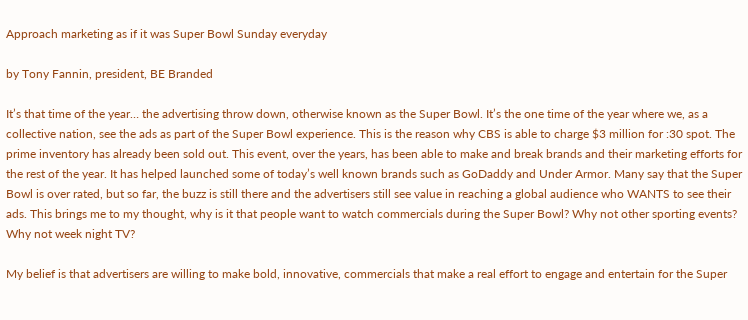Approach marketing as if it was Super Bowl Sunday everyday

by Tony Fannin, president, BE Branded

It’s that time of the year… the advertising throw down, otherwise known as the Super Bowl. It’s the one time of the year where we, as a collective nation, see the ads as part of the Super Bowl experience. This is the reason why CBS is able to charge $3 million for :30 spot. The prime inventory has already been sold out. This event, over the years, has been able to make and break brands and their marketing efforts for the rest of the year. It has helped launched some of today’s well known brands such as GoDaddy and Under Armor. Many say that the Super Bowl is over rated, but so far, the buzz is still there and the advertisers still see value in reaching a global audience who WANTS to see their ads. This brings me to my thought, why is it that people want to watch commercials during the Super Bowl? Why not other sporting events? Why not week night TV?

My belief is that advertisers are willing to make bold, innovative, commercials that make a real effort to engage and entertain for the Super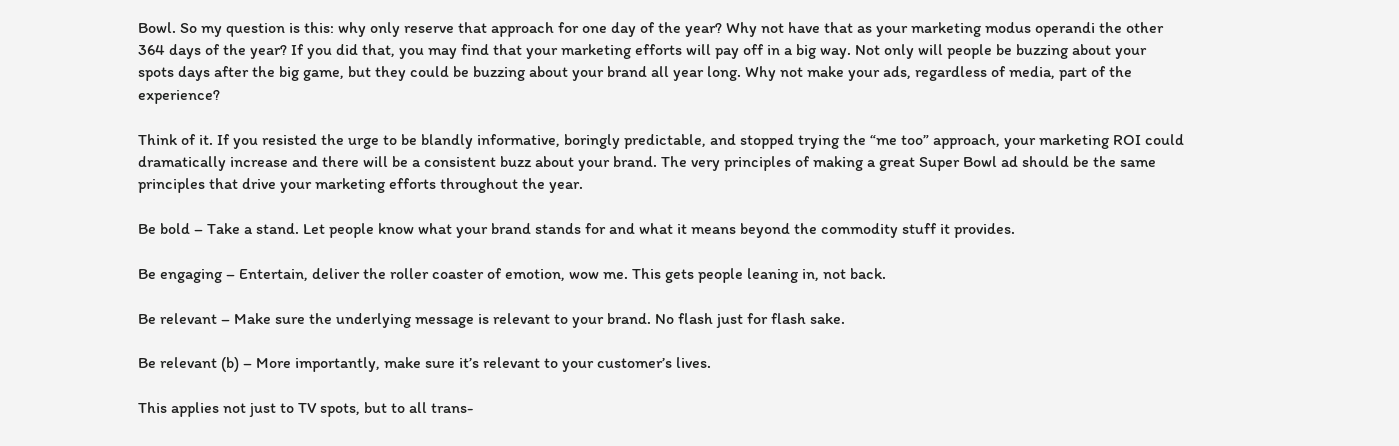Bowl. So my question is this: why only reserve that approach for one day of the year? Why not have that as your marketing modus operandi the other 364 days of the year? If you did that, you may find that your marketing efforts will pay off in a big way. Not only will people be buzzing about your spots days after the big game, but they could be buzzing about your brand all year long. Why not make your ads, regardless of media, part of the experience?

Think of it. If you resisted the urge to be blandly informative, boringly predictable, and stopped trying the “me too” approach, your marketing ROI could dramatically increase and there will be a consistent buzz about your brand. The very principles of making a great Super Bowl ad should be the same principles that drive your marketing efforts throughout the year.

Be bold – Take a stand. Let people know what your brand stands for and what it means beyond the commodity stuff it provides.

Be engaging – Entertain, deliver the roller coaster of emotion, wow me. This gets people leaning in, not back.

Be relevant – Make sure the underlying message is relevant to your brand. No flash just for flash sake.

Be relevant (b) – More importantly, make sure it’s relevant to your customer’s lives.

This applies not just to TV spots, but to all trans-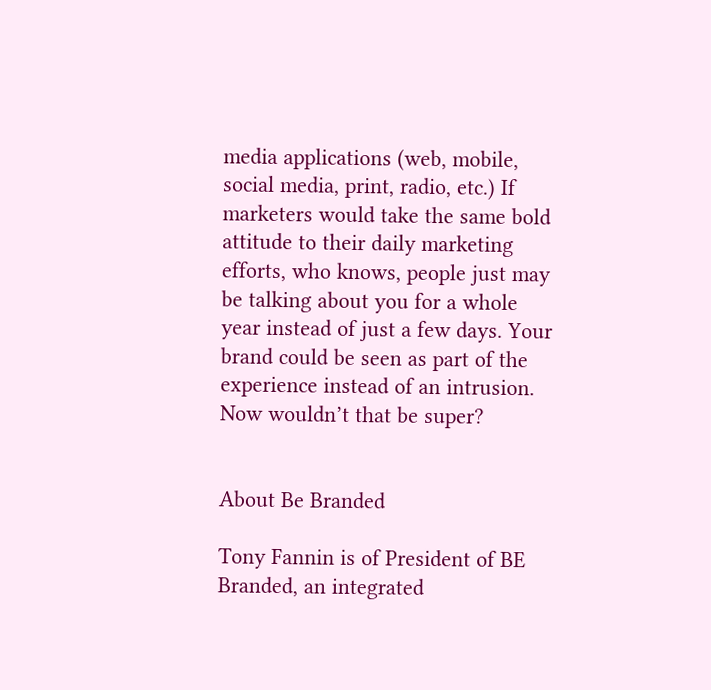media applications (web, mobile, social media, print, radio, etc.) If marketers would take the same bold attitude to their daily marketing efforts, who knows, people just may be talking about you for a whole year instead of just a few days. Your brand could be seen as part of the experience instead of an intrusion. Now wouldn’t that be super?


About Be Branded

Tony Fannin is of President of BE Branded, an integrated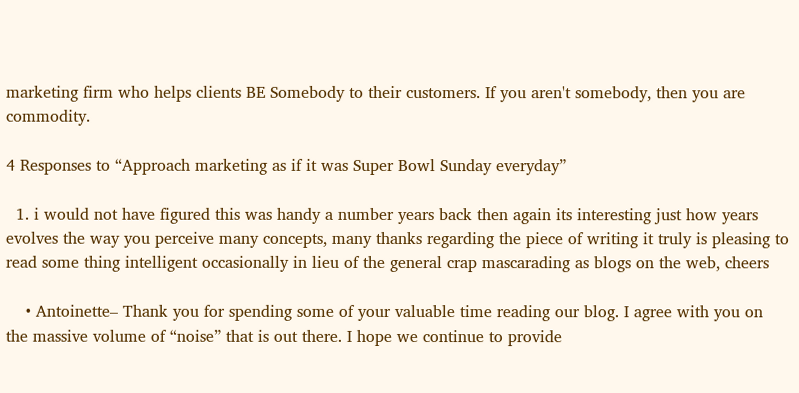marketing firm who helps clients BE Somebody to their customers. If you aren't somebody, then you are commodity.

4 Responses to “Approach marketing as if it was Super Bowl Sunday everyday”

  1. i would not have figured this was handy a number years back then again its interesting just how years evolves the way you perceive many concepts, many thanks regarding the piece of writing it truly is pleasing to read some thing intelligent occasionally in lieu of the general crap mascarading as blogs on the web, cheers

    • Antoinette– Thank you for spending some of your valuable time reading our blog. I agree with you on the massive volume of “noise” that is out there. I hope we continue to provide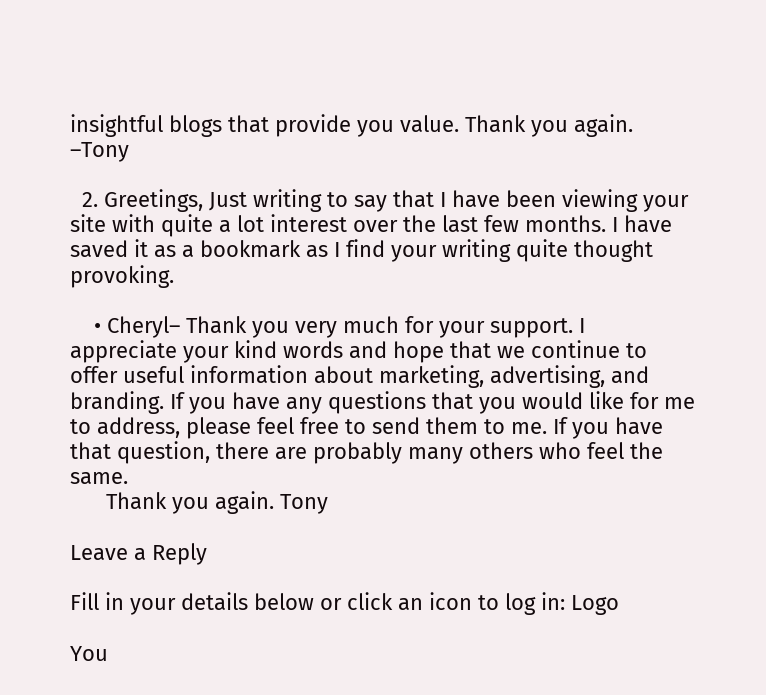insightful blogs that provide you value. Thank you again. –Tony

  2. Greetings, Just writing to say that I have been viewing your site with quite a lot interest over the last few months. I have saved it as a bookmark as I find your writing quite thought provoking.

    • Cheryl– Thank you very much for your support. I appreciate your kind words and hope that we continue to offer useful information about marketing, advertising, and branding. If you have any questions that you would like for me to address, please feel free to send them to me. If you have that question, there are probably many others who feel the same.
      Thank you again. Tony

Leave a Reply

Fill in your details below or click an icon to log in: Logo

You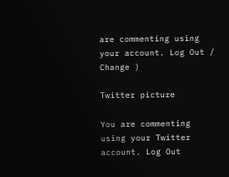are commenting using your account. Log Out / Change )

Twitter picture

You are commenting using your Twitter account. Log Out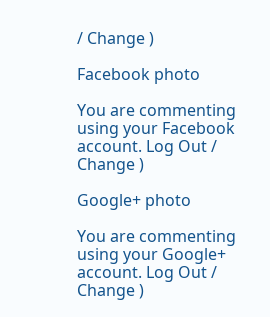/ Change )

Facebook photo

You are commenting using your Facebook account. Log Out / Change )

Google+ photo

You are commenting using your Google+ account. Log Out / Change )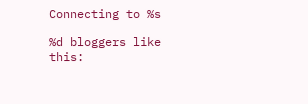Connecting to %s

%d bloggers like this: